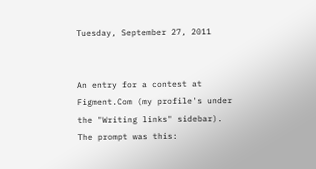Tuesday, September 27, 2011


An entry for a contest at Figment.Com (my profile's under the "Writing links" sidebar). The prompt was this: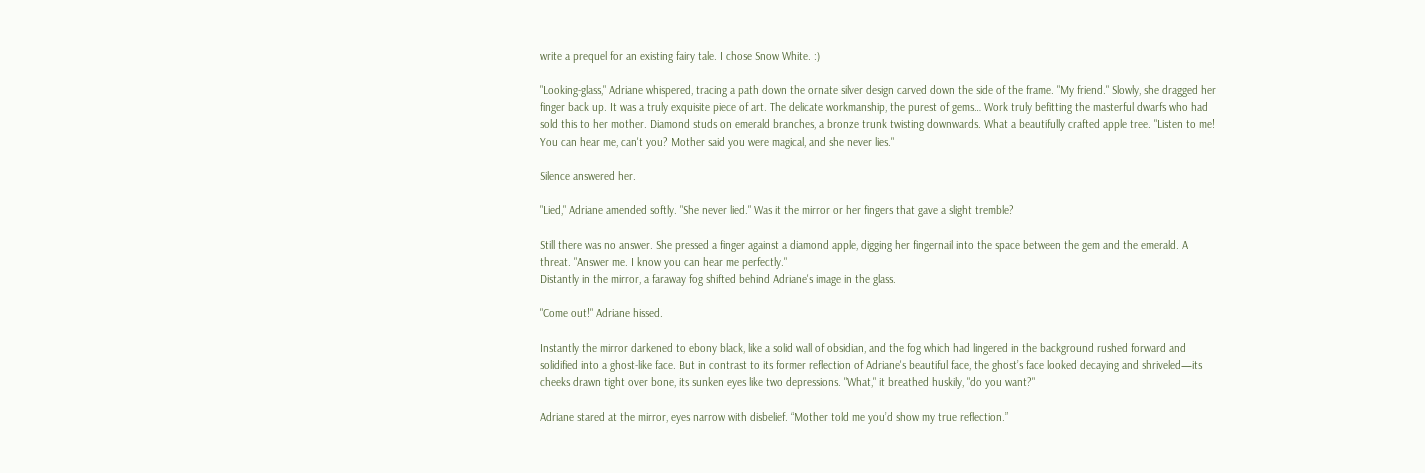write a prequel for an existing fairy tale. I chose Snow White. :)

"Looking-glass," Adriane whispered, tracing a path down the ornate silver design carved down the side of the frame. "My friend." Slowly, she dragged her finger back up. It was a truly exquisite piece of art. The delicate workmanship, the purest of gems… Work truly befitting the masterful dwarfs who had sold this to her mother. Diamond studs on emerald branches, a bronze trunk twisting downwards. What a beautifully crafted apple tree. "Listen to me! You can hear me, can't you? Mother said you were magical, and she never lies."

Silence answered her.

"Lied," Adriane amended softly. "She never lied." Was it the mirror or her fingers that gave a slight tremble?

Still there was no answer. She pressed a finger against a diamond apple, digging her fingernail into the space between the gem and the emerald. A threat. "Answer me. I know you can hear me perfectly."
Distantly in the mirror, a faraway fog shifted behind Adriane's image in the glass.

"Come out!" Adriane hissed.

Instantly the mirror darkened to ebony black, like a solid wall of obsidian, and the fog which had lingered in the background rushed forward and solidified into a ghost-like face. But in contrast to its former reflection of Adriane's beautiful face, the ghost’s face looked decaying and shriveled—its cheeks drawn tight over bone, its sunken eyes like two depressions. "What," it breathed huskily, "do you want?"

Adriane stared at the mirror, eyes narrow with disbelief. “Mother told me you’d show my true reflection.”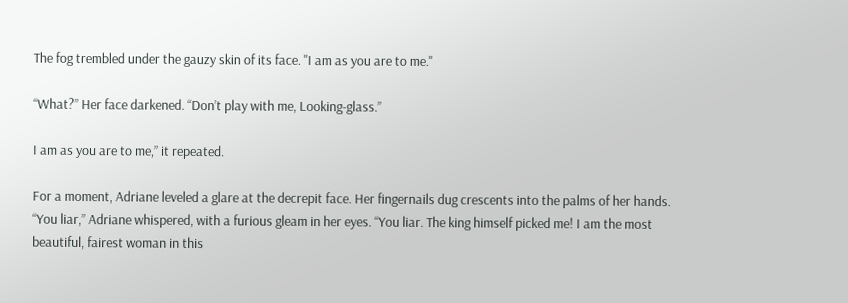The fog trembled under the gauzy skin of its face. "I am as you are to me."

“What?” Her face darkened. “Don’t play with me, Looking-glass.”

I am as you are to me,” it repeated.

For a moment, Adriane leveled a glare at the decrepit face. Her fingernails dug crescents into the palms of her hands. “You liar,” Adriane whispered, with a furious gleam in her eyes. “You liar. The king himself picked me! I am the most beautiful, fairest woman in this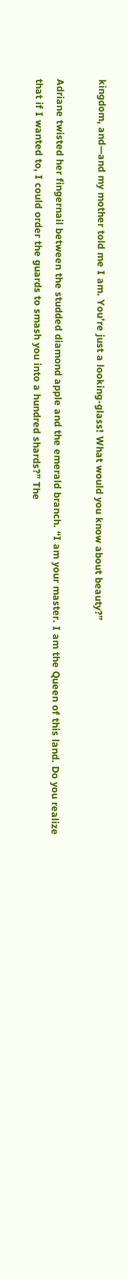kingdom, and—and my mother told me I am. You’re just a looking-glass! What would you know about beauty?”

Adriane twisted her fingernail between the studded diamond apple and the emerald branch. “I am your master. I am the Queen of this land. Do you realize that if I wanted to, I could order the guards to smash you into a hundred shards?” The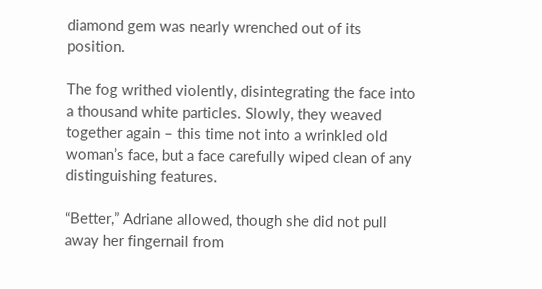diamond gem was nearly wrenched out of its position.

The fog writhed violently, disintegrating the face into a thousand white particles. Slowly, they weaved together again – this time not into a wrinkled old woman’s face, but a face carefully wiped clean of any distinguishing features.

“Better,” Adriane allowed, though she did not pull away her fingernail from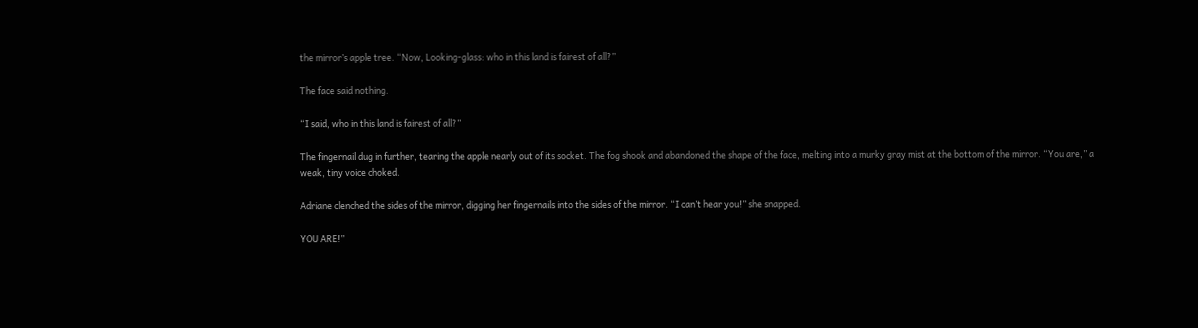the mirror’s apple tree. “Now, Looking-glass: who in this land is fairest of all?”

The face said nothing.

“I said, who in this land is fairest of all?”

The fingernail dug in further, tearing the apple nearly out of its socket. The fog shook and abandoned the shape of the face, melting into a murky gray mist at the bottom of the mirror. “You are,” a weak, tiny voice choked.

Adriane clenched the sides of the mirror, digging her fingernails into the sides of the mirror. “I can’t hear you!” she snapped.

YOU ARE!”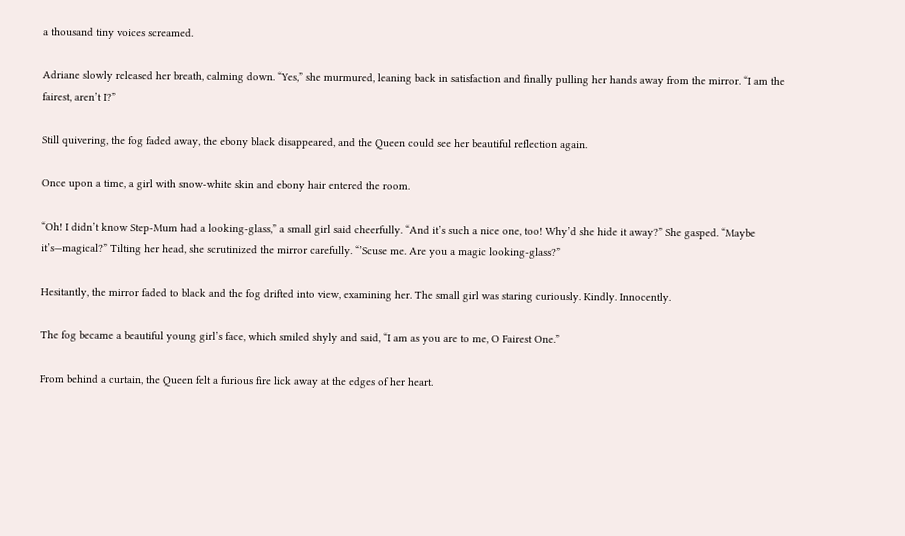a thousand tiny voices screamed.

Adriane slowly released her breath, calming down. “Yes,” she murmured, leaning back in satisfaction and finally pulling her hands away from the mirror. “I am the fairest, aren’t I?”

Still quivering, the fog faded away, the ebony black disappeared, and the Queen could see her beautiful reflection again.

Once upon a time, a girl with snow-white skin and ebony hair entered the room.

“Oh! I didn’t know Step-Mum had a looking-glass,” a small girl said cheerfully. “And it’s such a nice one, too! Why’d she hide it away?” She gasped. “Maybe it’s—magical?” Tilting her head, she scrutinized the mirror carefully. “’Scuse me. Are you a magic looking-glass?”

Hesitantly, the mirror faded to black and the fog drifted into view, examining her. The small girl was staring curiously. Kindly. Innocently.

The fog became a beautiful young girl’s face, which smiled shyly and said, “I am as you are to me, O Fairest One.”

From behind a curtain, the Queen felt a furious fire lick away at the edges of her heart.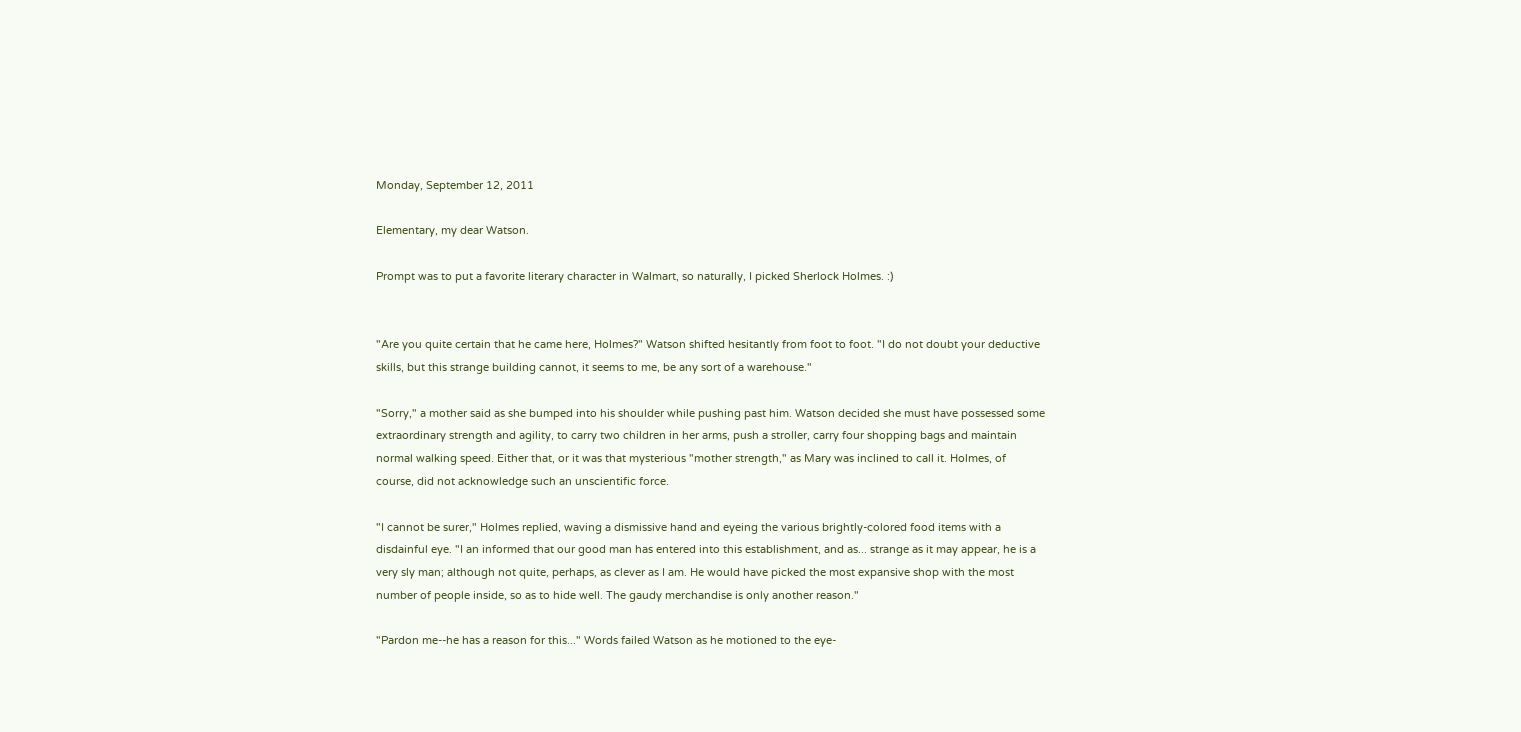Monday, September 12, 2011

Elementary, my dear Watson.

Prompt was to put a favorite literary character in Walmart, so naturally, I picked Sherlock Holmes. :)


"Are you quite certain that he came here, Holmes?" Watson shifted hesitantly from foot to foot. "I do not doubt your deductive skills, but this strange building cannot, it seems to me, be any sort of a warehouse."

"Sorry," a mother said as she bumped into his shoulder while pushing past him. Watson decided she must have possessed some extraordinary strength and agility, to carry two children in her arms, push a stroller, carry four shopping bags and maintain normal walking speed. Either that, or it was that mysterious "mother strength," as Mary was inclined to call it. Holmes, of course, did not acknowledge such an unscientific force.

"I cannot be surer," Holmes replied, waving a dismissive hand and eyeing the various brightly-colored food items with a disdainful eye. "I an informed that our good man has entered into this establishment, and as... strange as it may appear, he is a very sly man; although not quite, perhaps, as clever as I am. He would have picked the most expansive shop with the most number of people inside, so as to hide well. The gaudy merchandise is only another reason."

"Pardon me--he has a reason for this..." Words failed Watson as he motioned to the eye-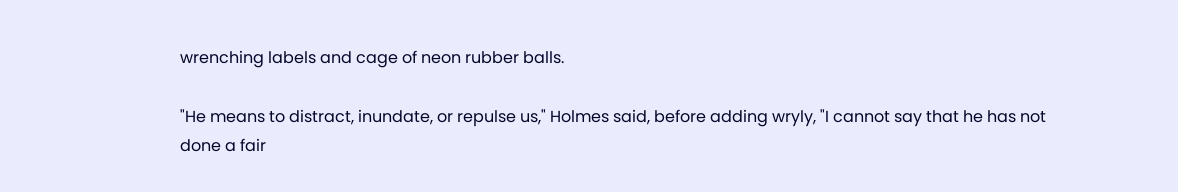wrenching labels and cage of neon rubber balls.

"He means to distract, inundate, or repulse us," Holmes said, before adding wryly, "I cannot say that he has not done a fair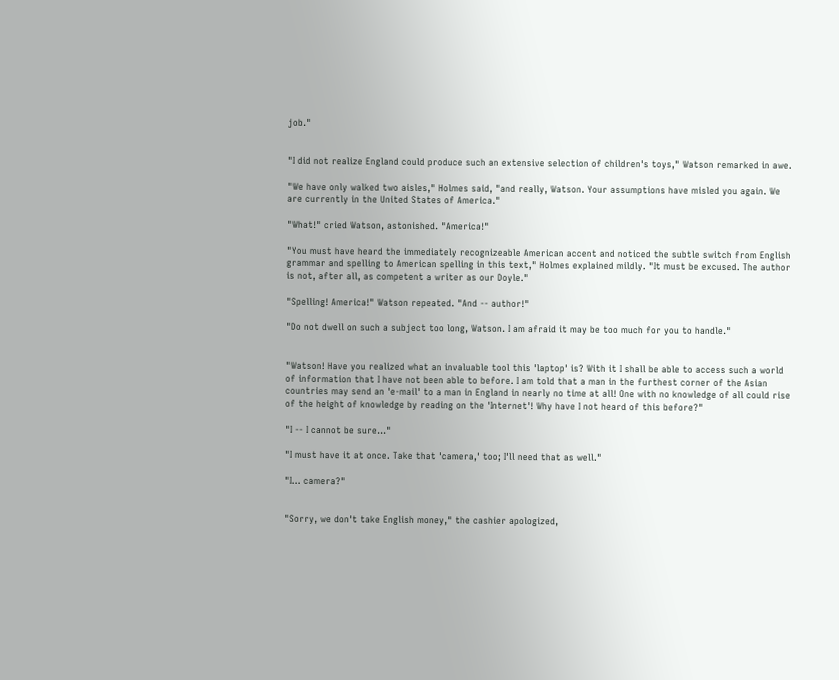job."


"I did not realize England could produce such an extensive selection of children's toys," Watson remarked in awe.

"We have only walked two aisles," Holmes said, "and really, Watson. Your assumptions have misled you again. We are currently in the United States of America."

"What!" cried Watson, astonished. "America!"

"You must have heard the immediately recognizeable American accent and noticed the subtle switch from English grammar and spelling to American spelling in this text," Holmes explained mildly. "It must be excused. The author is not, after all, as competent a writer as our Doyle."

"Spelling! America!" Watson repeated. "And -- author!"

"Do not dwell on such a subject too long, Watson. I am afraid it may be too much for you to handle."


"Watson! Have you realized what an invaluable tool this 'laptop' is? With it I shall be able to access such a world of information that I have not been able to before. I am told that a man in the furthest corner of the Asian countries may send an 'e-mail' to a man in England in nearly no time at all! One with no knowledge of all could rise of the height of knowledge by reading on the 'Internet'! Why have I not heard of this before?"

"I -- I cannot be sure..."

"I must have it at once. Take that 'camera,' too; I'll need that as well."

"I... camera?"


"Sorry, we don't take English money," the cashier apologized,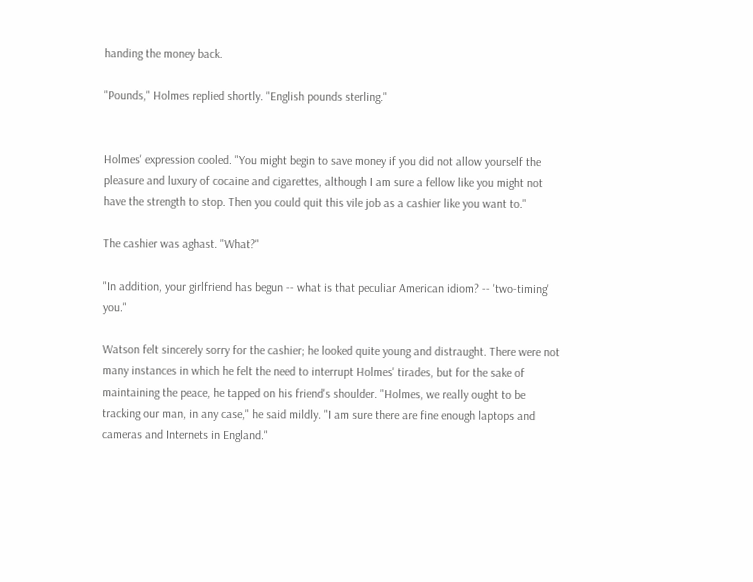handing the money back.

"Pounds," Holmes replied shortly. "English pounds sterling."


Holmes' expression cooled. "You might begin to save money if you did not allow yourself the pleasure and luxury of cocaine and cigarettes, although I am sure a fellow like you might not have the strength to stop. Then you could quit this vile job as a cashier like you want to."

The cashier was aghast. "What?"

"In addition, your girlfriend has begun -- what is that peculiar American idiom? -- 'two-timing' you."

Watson felt sincerely sorry for the cashier; he looked quite young and distraught. There were not many instances in which he felt the need to interrupt Holmes' tirades, but for the sake of maintaining the peace, he tapped on his friend's shoulder. "Holmes, we really ought to be tracking our man, in any case," he said mildly. "I am sure there are fine enough laptops and cameras and Internets in England."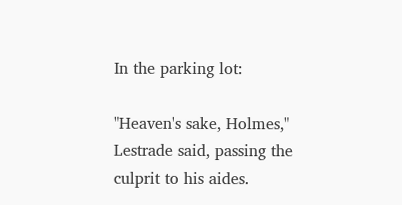In the parking lot:

"Heaven's sake, Holmes," Lestrade said, passing the culprit to his aides.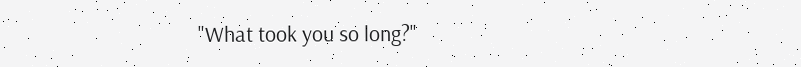"What took you so long?"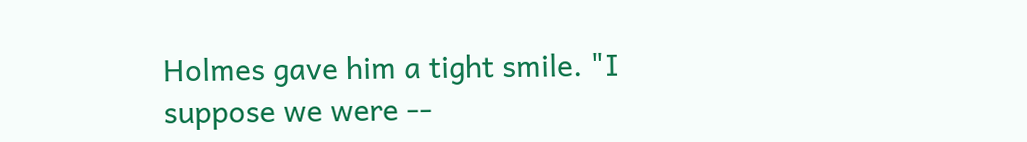Holmes gave him a tight smile. "I suppose we were --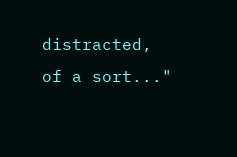distracted, of a sort..."